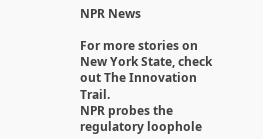NPR News

For more stories on New York State, check out The Innovation Trail.
NPR probes the regulatory loophole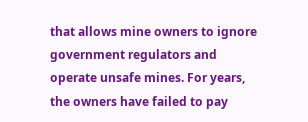that allows mine owners to ignore government regulators and operate unsafe mines. For years, the owners have failed to pay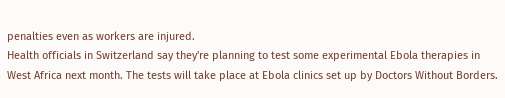penalties even as workers are injured.
Health officials in Switzerland say they're planning to test some experimental Ebola therapies in West Africa next month. The tests will take place at Ebola clinics set up by Doctors Without Borders.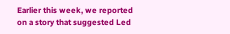Earlier this week, we reported on a story that suggested Led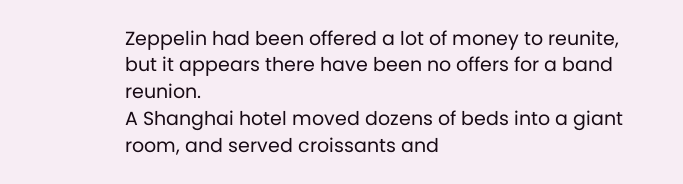Zeppelin had been offered a lot of money to reunite, but it appears there have been no offers for a band reunion.
A Shanghai hotel moved dozens of beds into a giant room, and served croissants and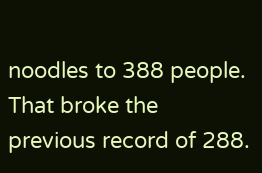noodles to 388 people. That broke the previous record of 288.